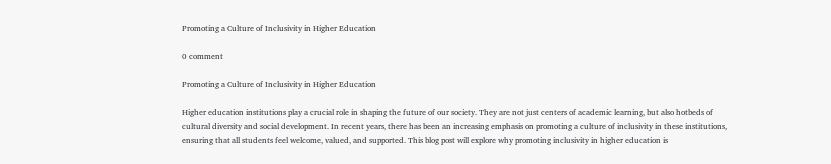Promoting a Culture of Inclusivity in Higher Education

0 comment

Promoting a Culture of Inclusivity in Higher Education

Higher education institutions play a crucial role in shaping the future of our society. They are not just centers of academic learning, but also hotbeds of cultural diversity and social development. In recent years, there has been an increasing emphasis on promoting a culture of inclusivity in these institutions, ensuring that all students feel welcome, valued, and supported. This blog post will explore why promoting inclusivity in higher education is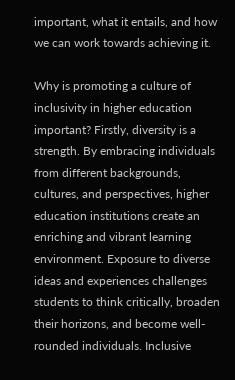important, what it entails, and how we can work towards achieving it.

Why is promoting a culture of inclusivity in higher education important? Firstly, diversity is a strength. By embracing individuals from different backgrounds, cultures, and perspectives, higher education institutions create an enriching and vibrant learning environment. Exposure to diverse ideas and experiences challenges students to think critically, broaden their horizons, and become well-rounded individuals. Inclusive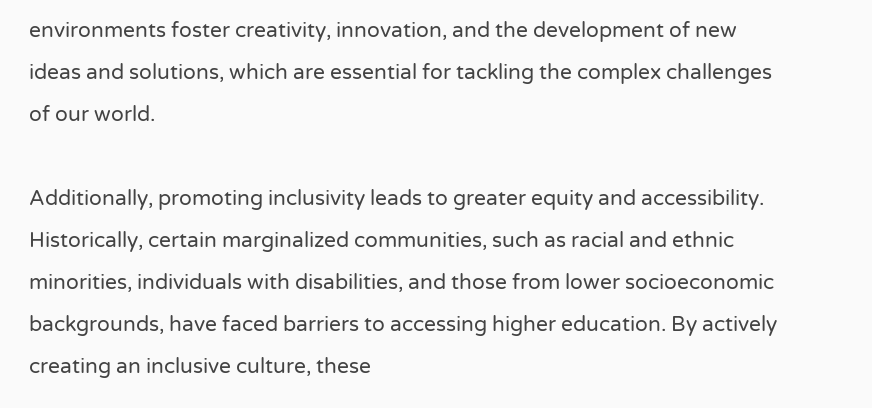environments foster creativity, innovation, and the development of new ideas and solutions, which are essential for tackling the complex challenges of our world.

Additionally, promoting inclusivity leads to greater equity and accessibility. Historically, certain marginalized communities, such as racial and ethnic minorities, individuals with disabilities, and those from lower socioeconomic backgrounds, have faced barriers to accessing higher education. By actively creating an inclusive culture, these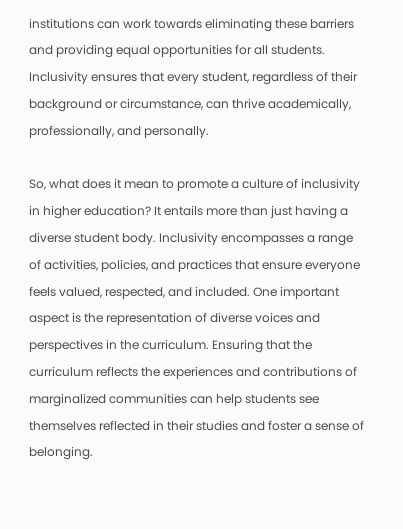institutions can work towards eliminating these barriers and providing equal opportunities for all students. Inclusivity ensures that every student, regardless of their background or circumstance, can thrive academically, professionally, and personally.

So, what does it mean to promote a culture of inclusivity in higher education? It entails more than just having a diverse student body. Inclusivity encompasses a range of activities, policies, and practices that ensure everyone feels valued, respected, and included. One important aspect is the representation of diverse voices and perspectives in the curriculum. Ensuring that the curriculum reflects the experiences and contributions of marginalized communities can help students see themselves reflected in their studies and foster a sense of belonging.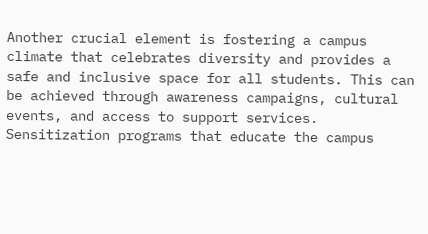Another crucial element is fostering a campus climate that celebrates diversity and provides a safe and inclusive space for all students. This can be achieved through awareness campaigns, cultural events, and access to support services. Sensitization programs that educate the campus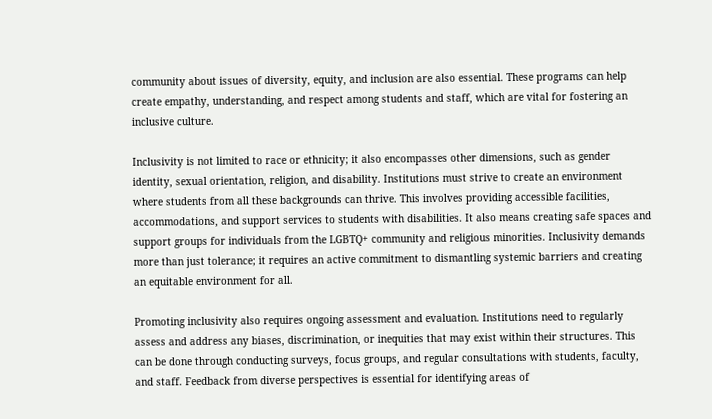community about issues of diversity, equity, and inclusion are also essential. These programs can help create empathy, understanding, and respect among students and staff, which are vital for fostering an inclusive culture.

Inclusivity is not limited to race or ethnicity; it also encompasses other dimensions, such as gender identity, sexual orientation, religion, and disability. Institutions must strive to create an environment where students from all these backgrounds can thrive. This involves providing accessible facilities, accommodations, and support services to students with disabilities. It also means creating safe spaces and support groups for individuals from the LGBTQ+ community and religious minorities. Inclusivity demands more than just tolerance; it requires an active commitment to dismantling systemic barriers and creating an equitable environment for all.

Promoting inclusivity also requires ongoing assessment and evaluation. Institutions need to regularly assess and address any biases, discrimination, or inequities that may exist within their structures. This can be done through conducting surveys, focus groups, and regular consultations with students, faculty, and staff. Feedback from diverse perspectives is essential for identifying areas of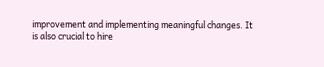improvement and implementing meaningful changes. It is also crucial to hire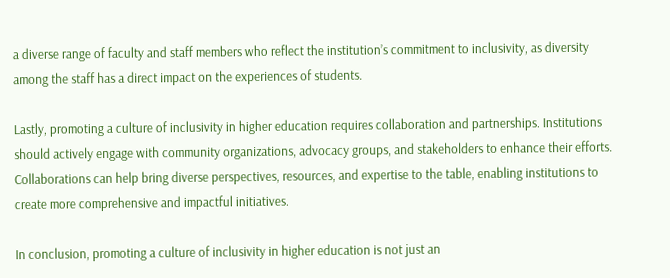a diverse range of faculty and staff members who reflect the institution’s commitment to inclusivity, as diversity among the staff has a direct impact on the experiences of students.

Lastly, promoting a culture of inclusivity in higher education requires collaboration and partnerships. Institutions should actively engage with community organizations, advocacy groups, and stakeholders to enhance their efforts. Collaborations can help bring diverse perspectives, resources, and expertise to the table, enabling institutions to create more comprehensive and impactful initiatives.

In conclusion, promoting a culture of inclusivity in higher education is not just an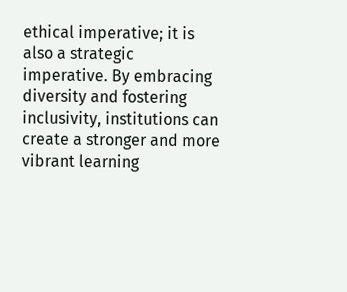ethical imperative; it is also a strategic imperative. By embracing diversity and fostering inclusivity, institutions can create a stronger and more vibrant learning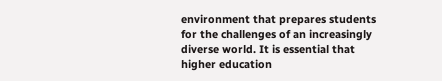environment that prepares students for the challenges of an increasingly diverse world. It is essential that higher education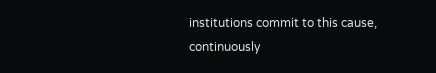institutions commit to this cause, continuously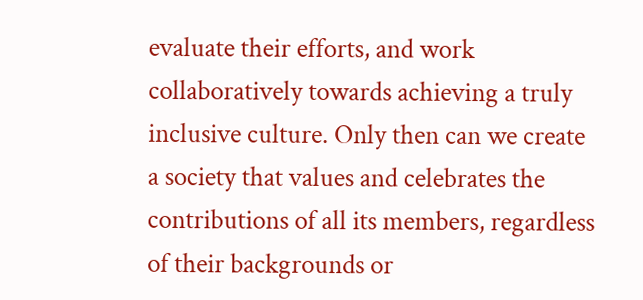evaluate their efforts, and work collaboratively towards achieving a truly inclusive culture. Only then can we create a society that values and celebrates the contributions of all its members, regardless of their backgrounds or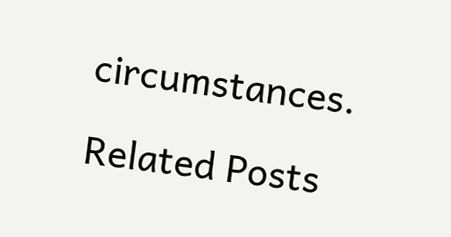circumstances.

Related Posts